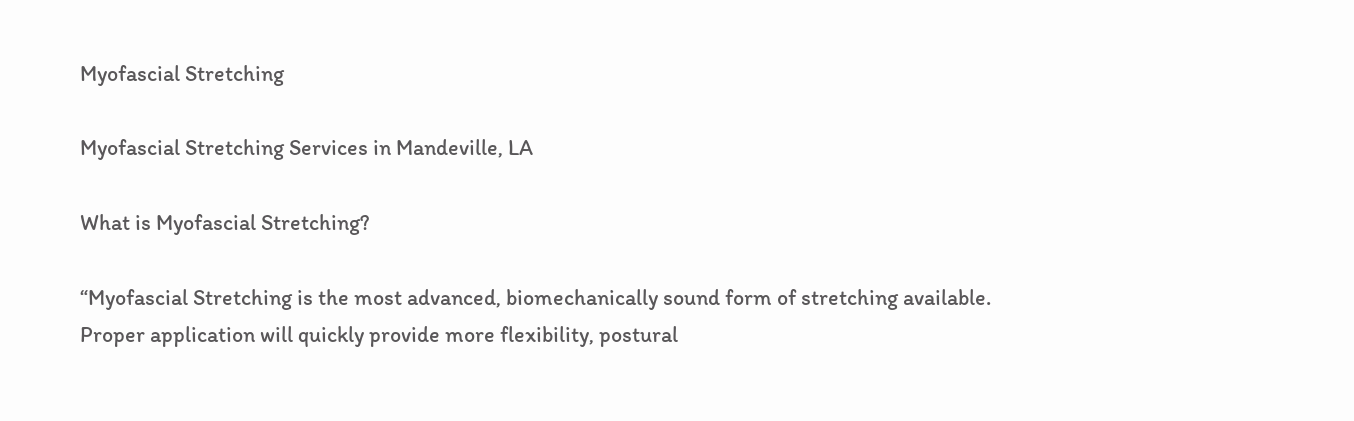Myofascial Stretching

Myofascial Stretching Services in Mandeville, LA

What is Myofascial Stretching?

“Myofascial Stretching is the most advanced, biomechanically sound form of stretching available. Proper application will quickly provide more flexibility, postural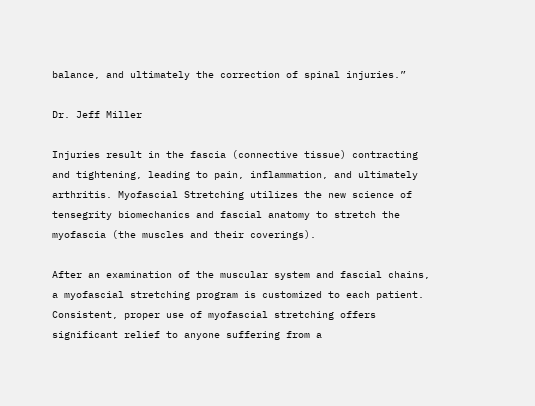balance, and ultimately the correction of spinal injuries.”

Dr. Jeff Miller

Injuries result in the fascia (connective tissue) contracting and tightening, leading to pain, inflammation, and ultimately arthritis. Myofascial Stretching utilizes the new science of tensegrity biomechanics and fascial anatomy to stretch the myofascia (the muscles and their coverings).

After an examination of the muscular system and fascial chains, a myofascial stretching program is customized to each patient. Consistent, proper use of myofascial stretching offers significant relief to anyone suffering from a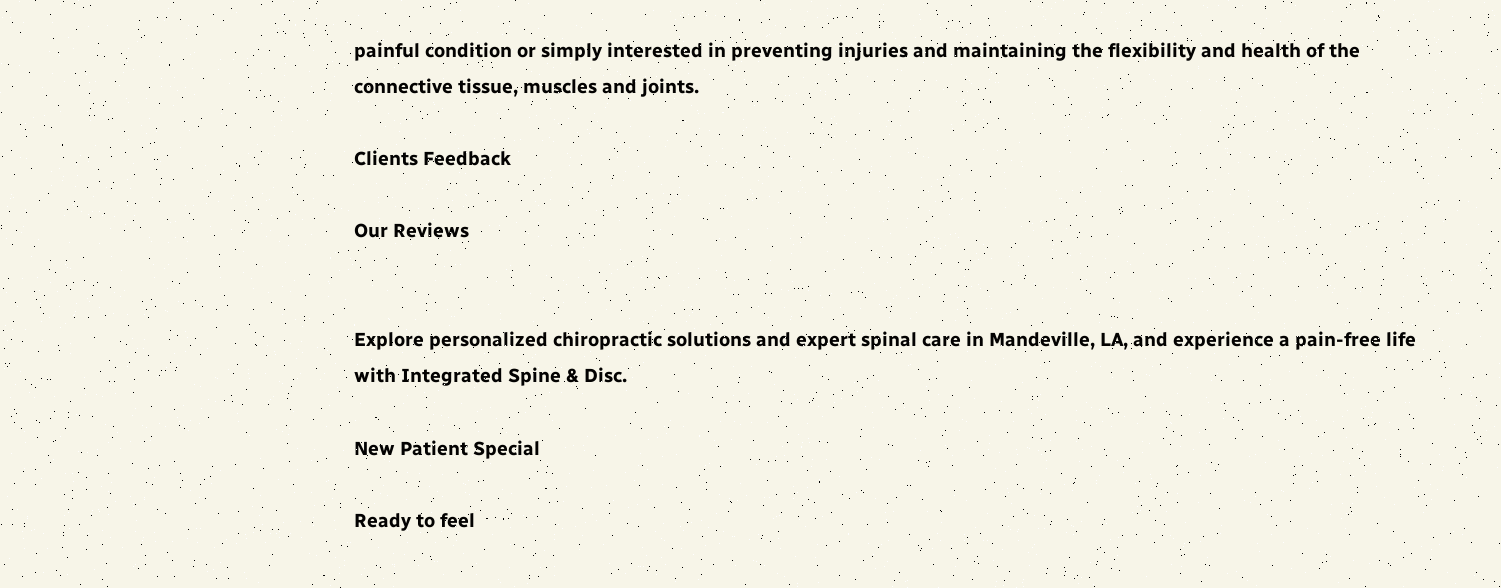painful condition or simply interested in preventing injuries and maintaining the flexibility and health of the connective tissue, muscles and joints.

Clients Feedback

Our Reviews


Explore personalized chiropractic solutions and expert spinal care in Mandeville, LA, and experience a pain-free life with Integrated Spine & Disc.

New Patient Special

Ready to feel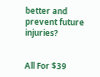better and prevent future injuries?


All For $39